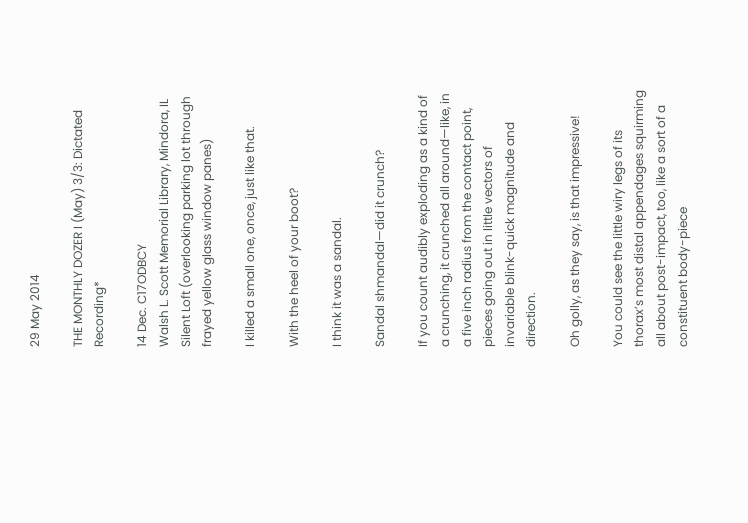29 May 2014

THE MONTHLY DOZER I (May) 3/3: Dictated Recording*

14 Dec. C17ODBCY
Walsh L. Scott Memorial Library, Mindora, IL
Silent Loft (overlooking parking lot through frayed yellow glass window panes)

I killed a small one, once, just like that.

With the heel of your boot?

I think it was a sandal.

Sandal shmandal—did it crunch?

If you count audibly exploding as a kind of a crunching, it crunched all around—like, in a five inch radius from the contact point, pieces going out in little vectors of invariable blink-quick magnitude and direction.

Oh golly, as they say, is that impressive!

You could see the little wiry legs of its thorax’s most distal appendages squirming all about post-impact, too, like a sort of a constituent body-piece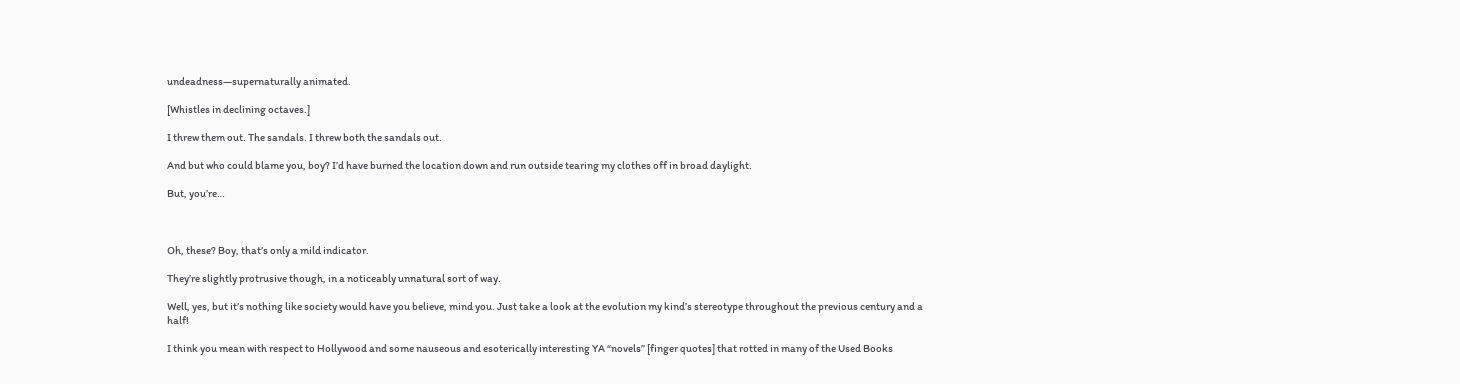undeadness—supernaturally animated.

[Whistles in declining octaves.]

I threw them out. The sandals. I threw both the sandals out.

And but who could blame you, boy? I’d have burned the location down and run outside tearing my clothes off in broad daylight.

But, you’re…



Oh, these? Boy, that’s only a mild indicator.

They’re slightly protrusive though, in a noticeably unnatural sort of way.

Well, yes, but it’s nothing like society would have you believe, mind you. Just take a look at the evolution my kind’s stereotype throughout the previous century and a half!

I think you mean with respect to Hollywood and some nauseous and esoterically interesting YA “novels” [finger quotes] that rotted in many of the Used Books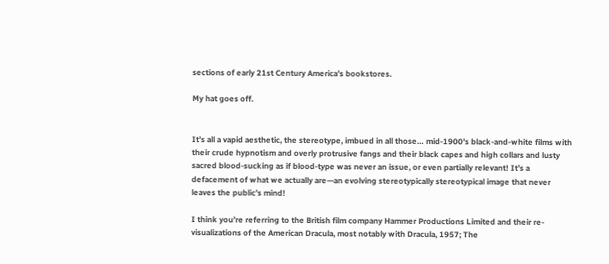sections of early 21st Century America’s bookstores.

My hat goes off.


It’s all a vapid aesthetic, the stereotype, imbued in all those… mid-1900’s black-and-white films with their crude hypnotism and overly protrusive fangs and their black capes and high collars and lusty sacred blood-sucking as if blood-type was never an issue, or even partially relevant! It’s a defacement of what we actually are—an evolving stereotypically stereotypical image that never leaves the public’s mind!

I think you’re referring to the British film company Hammer Productions Limited and their re-visualizations of the American Dracula, most notably with Dracula, 1957; The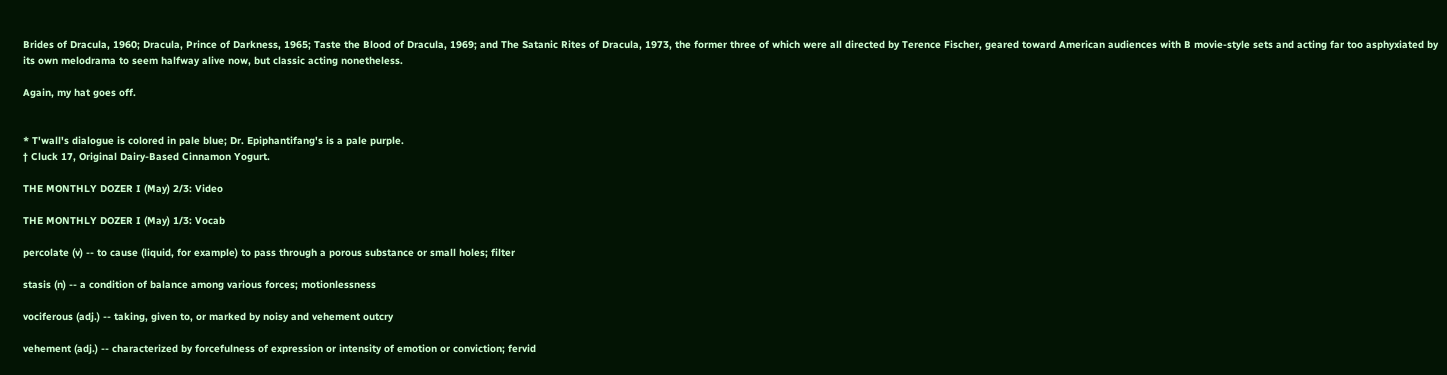Brides of Dracula, 1960; Dracula, Prince of Darkness, 1965; Taste the Blood of Dracula, 1969; and The Satanic Rites of Dracula, 1973, the former three of which were all directed by Terence Fischer, geared toward American audiences with B movie-style sets and acting far too asphyxiated by its own melodrama to seem halfway alive now, but classic acting nonetheless.

Again, my hat goes off.


* T'wall's dialogue is colored in pale blue; Dr. Epiphantifang's is a pale purple.
† Cluck 17, Original Dairy-Based Cinnamon Yogurt.

THE MONTHLY DOZER I (May) 2/3: Video

THE MONTHLY DOZER I (May) 1/3: Vocab

percolate (v) -- to cause (liquid, for example) to pass through a porous substance or small holes; filter

stasis (n) -- a condition of balance among various forces; motionlessness

vociferous (adj.) -- taking, given to, or marked by noisy and vehement outcry

vehement (adj.) -- characterized by forcefulness of expression or intensity of emotion or conviction; fervid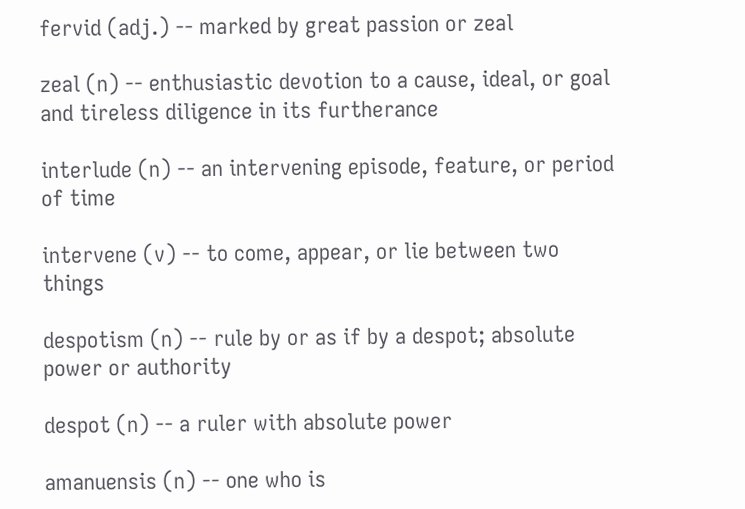fervid (adj.) -- marked by great passion or zeal

zeal (n) -- enthusiastic devotion to a cause, ideal, or goal and tireless diligence in its furtherance

interlude (n) -- an intervening episode, feature, or period of time

intervene (v) -- to come, appear, or lie between two things

despotism (n) -- rule by or as if by a despot; absolute power or authority

despot (n) -- a ruler with absolute power

amanuensis (n) -- one who is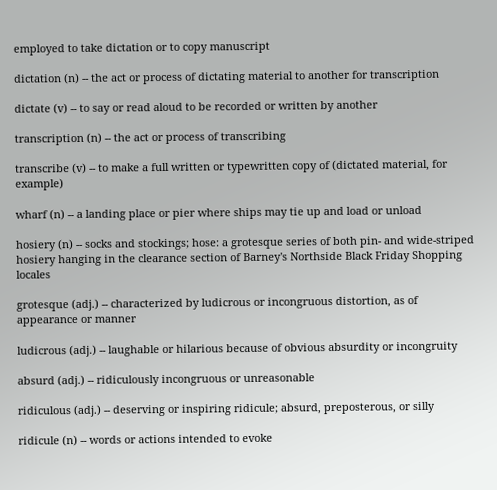employed to take dictation or to copy manuscript

dictation (n) -- the act or process of dictating material to another for transcription

dictate (v) -- to say or read aloud to be recorded or written by another

transcription (n) -- the act or process of transcribing

transcribe (v) -- to make a full written or typewritten copy of (dictated material, for example)

wharf (n) -- a landing place or pier where ships may tie up and load or unload

hosiery (n) -- socks and stockings; hose: a grotesque series of both pin- and wide-striped hosiery hanging in the clearance section of Barney's Northside Black Friday Shopping locales

grotesque (adj.) -- characterized by ludicrous or incongruous distortion, as of appearance or manner

ludicrous (adj.) -- laughable or hilarious because of obvious absurdity or incongruity

absurd (adj.) -- ridiculously incongruous or unreasonable

ridiculous (adj.) -- deserving or inspiring ridicule; absurd, preposterous, or silly

ridicule (n) -- words or actions intended to evoke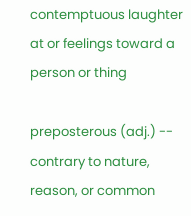contemptuous laughter at or feelings toward a person or thing

preposterous (adj.) -- contrary to nature, reason, or common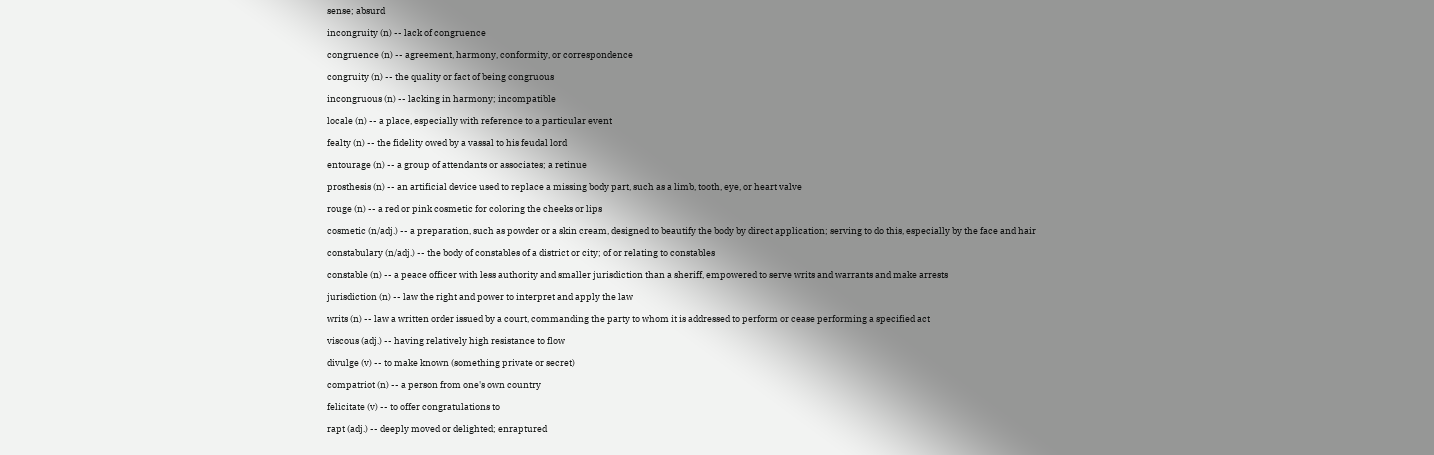sense; absurd

incongruity (n) -- lack of congruence

congruence (n) -- agreement, harmony, conformity, or correspondence

congruity (n) -- the quality or fact of being congruous

incongruous (n) -- lacking in harmony; incompatible

locale (n) -- a place, especially with reference to a particular event

fealty (n) -- the fidelity owed by a vassal to his feudal lord

entourage (n) -- a group of attendants or associates; a retinue

prosthesis (n) -- an artificial device used to replace a missing body part, such as a limb, tooth, eye, or heart valve

rouge (n) -- a red or pink cosmetic for coloring the cheeks or lips

cosmetic (n/adj.) -- a preparation, such as powder or a skin cream, designed to beautify the body by direct application; serving to do this, especially by the face and hair

constabulary (n/adj.) -- the body of constables of a district or city; of or relating to constables

constable (n) -- a peace officer with less authority and smaller jurisdiction than a sheriff, empowered to serve writs and warrants and make arrests

jurisdiction (n) -- law the right and power to interpret and apply the law

writs (n) -- law a written order issued by a court, commanding the party to whom it is addressed to perform or cease performing a specified act

viscous (adj.) -- having relatively high resistance to flow

divulge (v) -- to make known (something private or secret)

compatriot (n) -- a person from one's own country

felicitate (v) -- to offer congratulations to

rapt (adj.) -- deeply moved or delighted; enraptured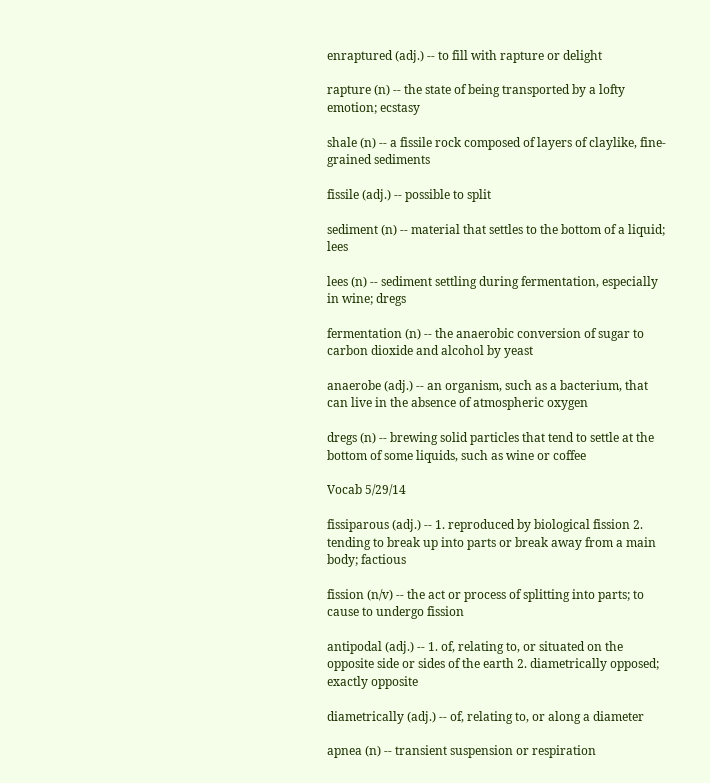enraptured (adj.) -- to fill with rapture or delight

rapture (n) -- the state of being transported by a lofty emotion; ecstasy

shale (n) -- a fissile rock composed of layers of claylike, fine-grained sediments

fissile (adj.) -- possible to split

sediment (n) -- material that settles to the bottom of a liquid; lees

lees (n) -- sediment settling during fermentation, especially in wine; dregs

fermentation (n) -- the anaerobic conversion of sugar to carbon dioxide and alcohol by yeast

anaerobe (adj.) -- an organism, such as a bacterium, that can live in the absence of atmospheric oxygen

dregs (n) -- brewing solid particles that tend to settle at the bottom of some liquids, such as wine or coffee

Vocab 5/29/14

fissiparous (adj.) -- 1. reproduced by biological fission 2. tending to break up into parts or break away from a main body; factious

fission (n/v) -- the act or process of splitting into parts; to cause to undergo fission

antipodal (adj.) -- 1. of, relating to, or situated on the opposite side or sides of the earth 2. diametrically opposed; exactly opposite

diametrically (adj.) -- of, relating to, or along a diameter

apnea (n) -- transient suspension or respiration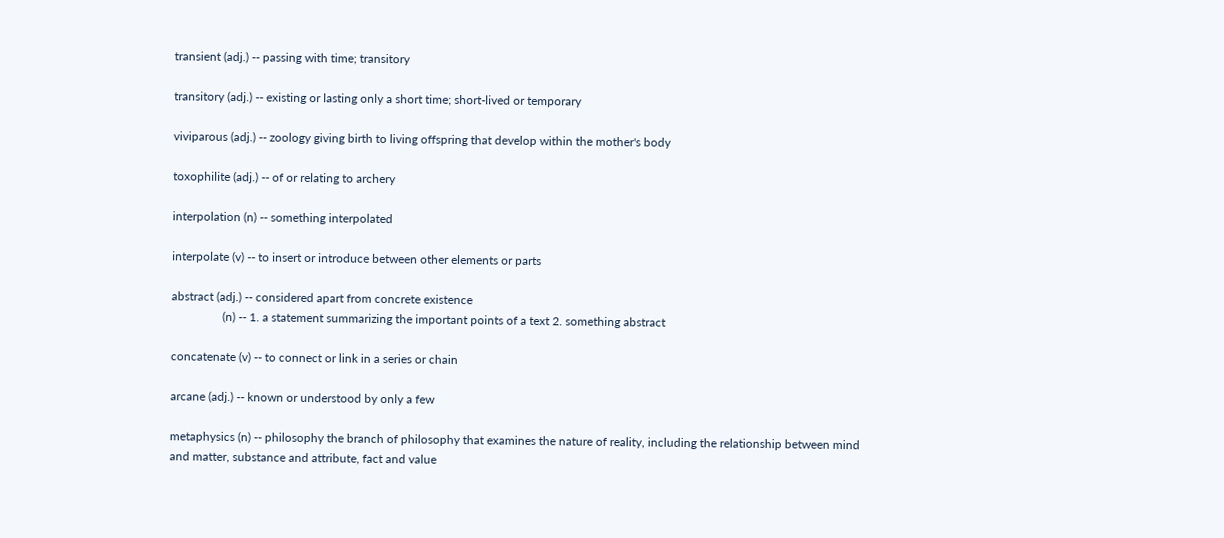transient (adj.) -- passing with time; transitory

transitory (adj.) -- existing or lasting only a short time; short-lived or temporary

viviparous (adj.) -- zoology giving birth to living offspring that develop within the mother's body

toxophilite (adj.) -- of or relating to archery

interpolation (n) -- something interpolated

interpolate (v) -- to insert or introduce between other elements or parts

abstract (adj.) -- considered apart from concrete existence
                 (n) -- 1. a statement summarizing the important points of a text 2. something abstract

concatenate (v) -- to connect or link in a series or chain

arcane (adj.) -- known or understood by only a few

metaphysics (n) -- philosophy the branch of philosophy that examines the nature of reality, including the relationship between mind and matter, substance and attribute, fact and value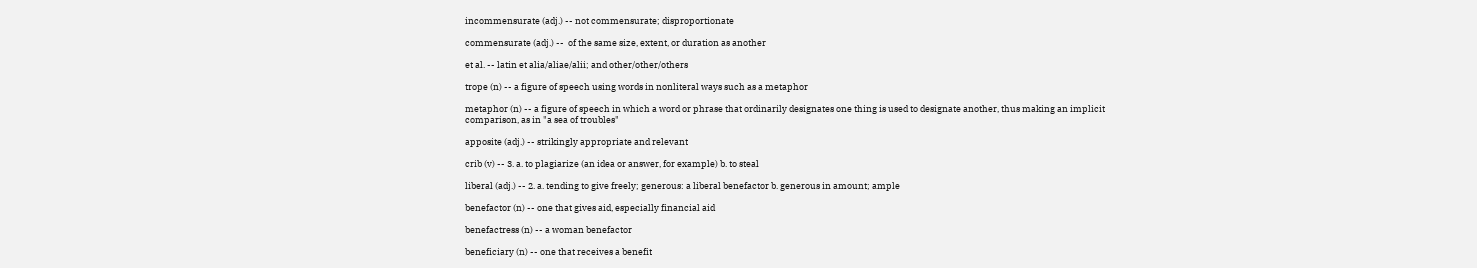incommensurate (adj.) -- not commensurate; disproportionate

commensurate (adj.) --  of the same size, extent, or duration as another

et al. -- latin et alia/aliae/alii; and other/other/others

trope (n) -- a figure of speech using words in nonliteral ways such as a metaphor

metaphor (n) -- a figure of speech in which a word or phrase that ordinarily designates one thing is used to designate another, thus making an implicit comparison, as in "a sea of troubles"

apposite (adj.) -- strikingly appropriate and relevant

crib (v) -- 3. a. to plagiarize (an idea or answer, for example) b. to steal

liberal (adj.) -- 2. a. tending to give freely; generous: a liberal benefactor b. generous in amount; ample

benefactor (n) -- one that gives aid, especially financial aid

benefactress (n) -- a woman benefactor

beneficiary (n) -- one that receives a benefit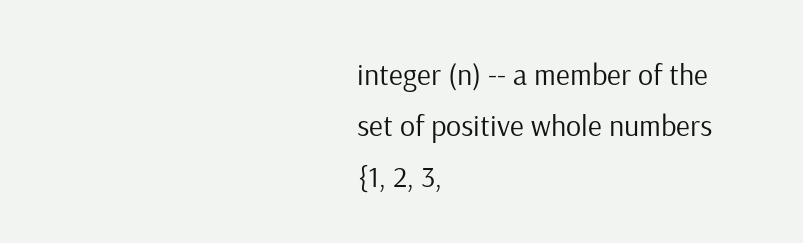integer (n) -- a member of the set of positive whole numbers {1, 2, 3,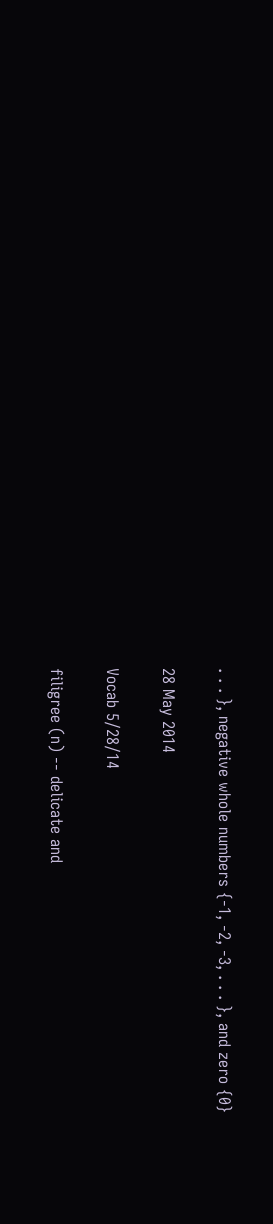. . . }, negative whole numbers {-1, -2, -3, . . . }, and zero {0}

28 May 2014

Vocab 5/28/14

filigree (n) -- delicate and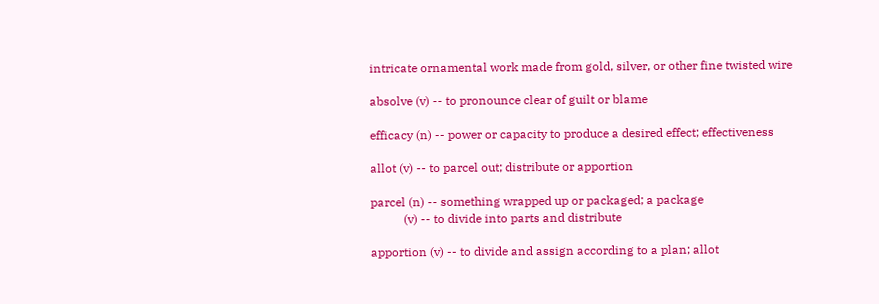intricate ornamental work made from gold, silver, or other fine twisted wire

absolve (v) -- to pronounce clear of guilt or blame

efficacy (n) -- power or capacity to produce a desired effect; effectiveness

allot (v) -- to parcel out; distribute or apportion

parcel (n) -- something wrapped up or packaged; a package
           (v) -- to divide into parts and distribute

apportion (v) -- to divide and assign according to a plan; allot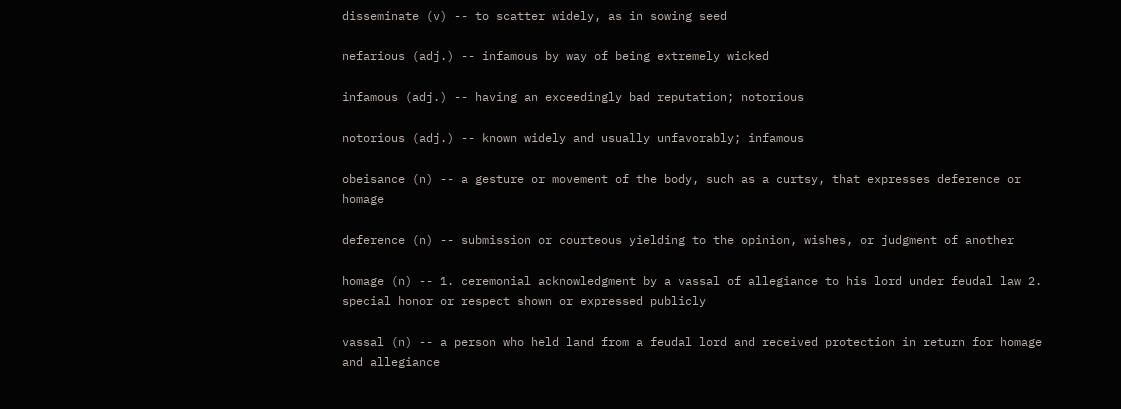disseminate (v) -- to scatter widely, as in sowing seed

nefarious (adj.) -- infamous by way of being extremely wicked

infamous (adj.) -- having an exceedingly bad reputation; notorious

notorious (adj.) -- known widely and usually unfavorably; infamous

obeisance (n) -- a gesture or movement of the body, such as a curtsy, that expresses deference or homage

deference (n) -- submission or courteous yielding to the opinion, wishes, or judgment of another

homage (n) -- 1. ceremonial acknowledgment by a vassal of allegiance to his lord under feudal law 2. special honor or respect shown or expressed publicly

vassal (n) -- a person who held land from a feudal lord and received protection in return for homage and allegiance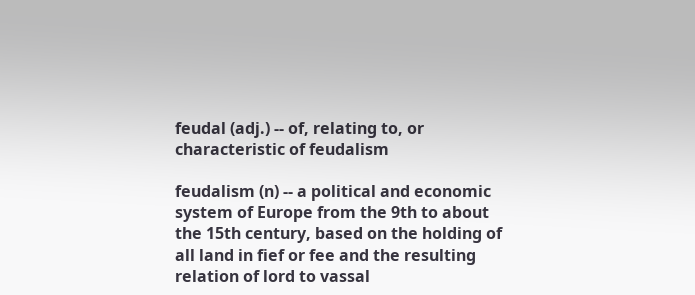feudal (adj.) -- of, relating to, or characteristic of feudalism

feudalism (n) -- a political and economic system of Europe from the 9th to about the 15th century, based on the holding of all land in fief or fee and the resulting relation of lord to vassal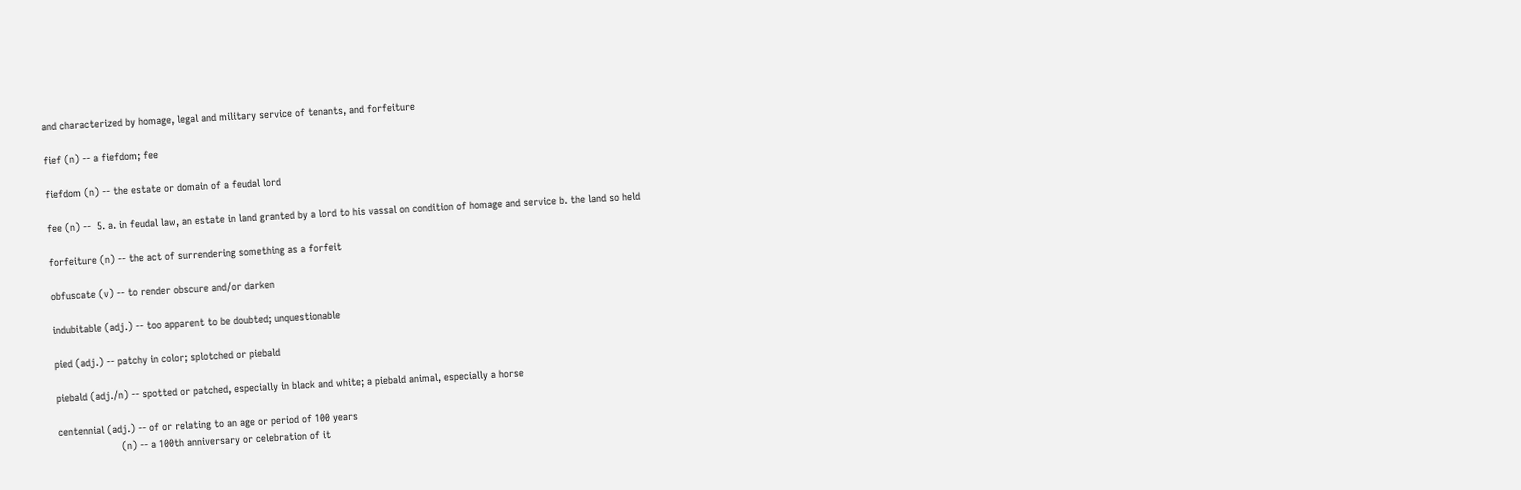and characterized by homage, legal and military service of tenants, and forfeiture

fief (n) -- a fiefdom; fee

fiefdom (n) -- the estate or domain of a feudal lord

fee (n) --  5. a. in feudal law, an estate in land granted by a lord to his vassal on condition of homage and service b. the land so held

forfeiture (n) -- the act of surrendering something as a forfeit

obfuscate (v) -- to render obscure and/or darken

indubitable (adj.) -- too apparent to be doubted; unquestionable

pied (adj.) -- patchy in color; splotched or piebald

piebald (adj./n) -- spotted or patched, especially in black and white; a piebald animal, especially a horse

centennial (adj.) -- of or relating to an age or period of 100 years
                     (n) -- a 100th anniversary or celebration of it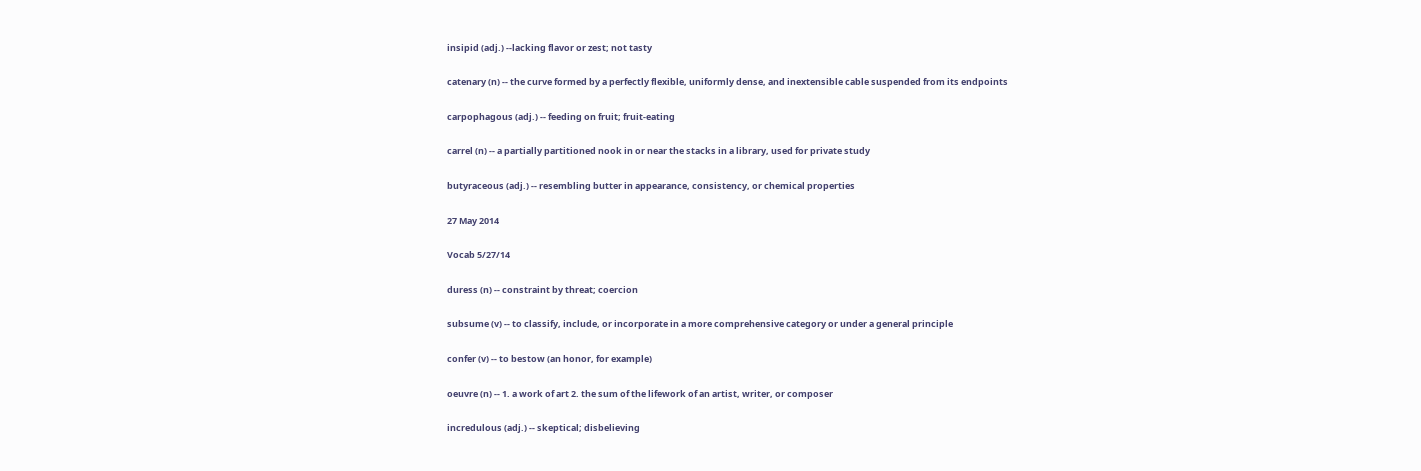insipid (adj.) --lacking flavor or zest; not tasty

catenary (n) -- the curve formed by a perfectly flexible, uniformly dense, and inextensible cable suspended from its endpoints

carpophagous (adj.) -- feeding on fruit; fruit-eating

carrel (n) -- a partially partitioned nook in or near the stacks in a library, used for private study

butyraceous (adj.) -- resembling butter in appearance, consistency, or chemical properties

27 May 2014

Vocab 5/27/14

duress (n) -- constraint by threat; coercion

subsume (v) -- to classify, include, or incorporate in a more comprehensive category or under a general principle

confer (v) -- to bestow (an honor, for example)

oeuvre (n) -- 1. a work of art 2. the sum of the lifework of an artist, writer, or composer

incredulous (adj.) -- skeptical; disbelieving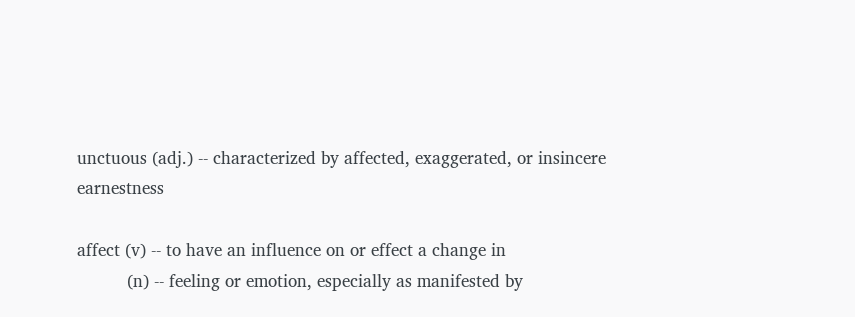unctuous (adj.) -- characterized by affected, exaggerated, or insincere earnestness

affect (v) -- to have an influence on or effect a change in
          (n) -- feeling or emotion, especially as manifested by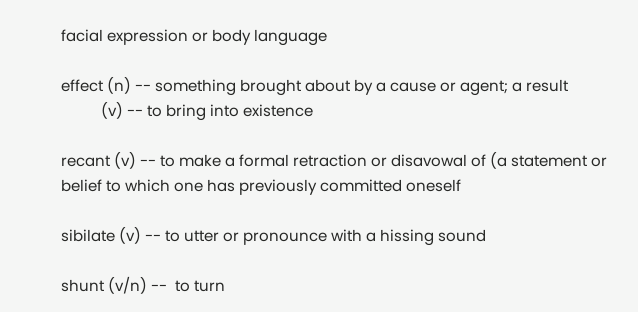facial expression or body language

effect (n) -- something brought about by a cause or agent; a result
          (v) -- to bring into existence

recant (v) -- to make a formal retraction or disavowal of (a statement or belief to which one has previously committed oneself

sibilate (v) -- to utter or pronounce with a hissing sound

shunt (v/n) --  to turn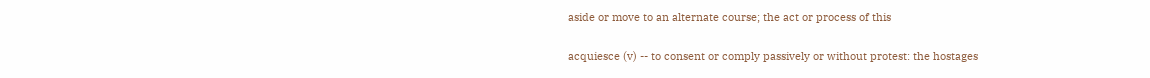aside or move to an alternate course; the act or process of this

acquiesce (v) -- to consent or comply passively or without protest: the hostages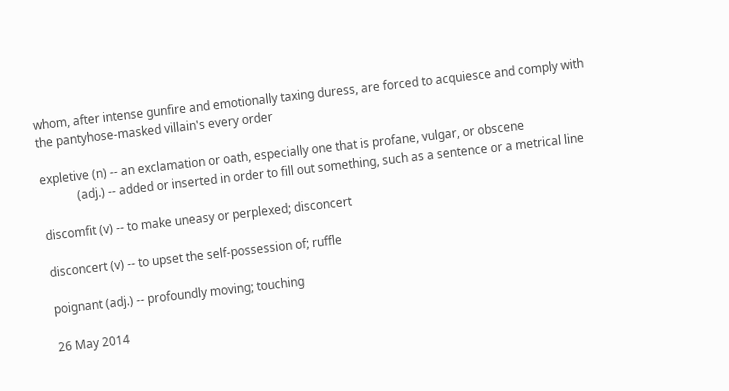whom, after intense gunfire and emotionally taxing duress, are forced to acquiesce and comply with the pantyhose-masked villain's every order

expletive (n) -- an exclamation or oath, especially one that is profane, vulgar, or obscene
            (adj.) -- added or inserted in order to fill out something, such as a sentence or a metrical line

discomfit (v) -- to make uneasy or perplexed; disconcert

disconcert (v) -- to upset the self-possession of; ruffle

poignant (adj.) -- profoundly moving; touching

26 May 2014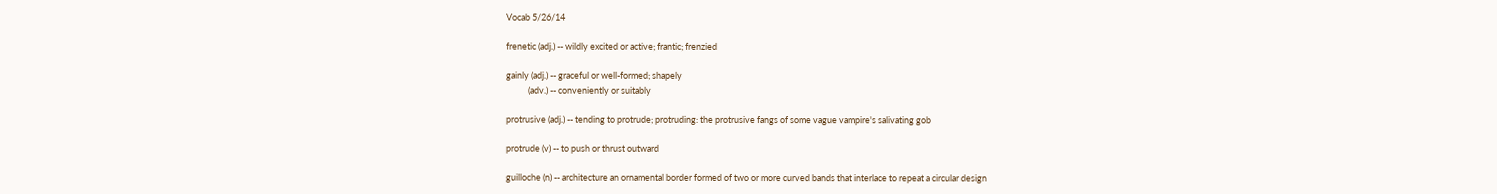Vocab 5/26/14

frenetic (adj.) -- wildly excited or active; frantic; frenzied

gainly (adj.) -- graceful or well-formed; shapely
           (adv.) -- conveniently or suitably

protrusive (adj.) -- tending to protrude; protruding: the protrusive fangs of some vague vampire's salivating gob

protrude (v) -- to push or thrust outward

guilloche (n) -- architecture an ornamental border formed of two or more curved bands that interlace to repeat a circular design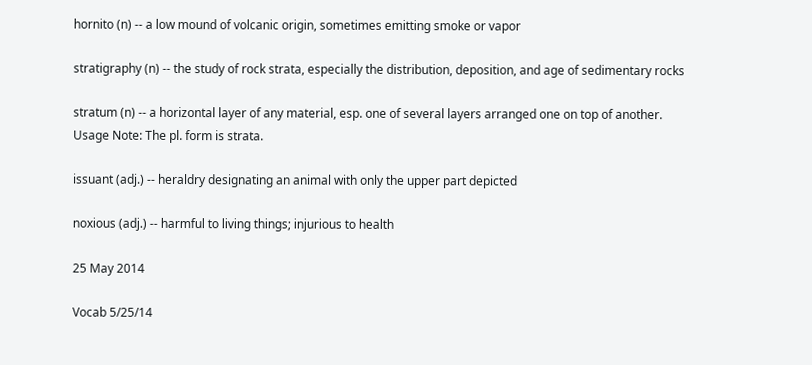hornito (n) -- a low mound of volcanic origin, sometimes emitting smoke or vapor

stratigraphy (n) -- the study of rock strata, especially the distribution, deposition, and age of sedimentary rocks

stratum (n) -- a horizontal layer of any material, esp. one of several layers arranged one on top of another.
Usage Note: The pl. form is strata.

issuant (adj.) -- heraldry designating an animal with only the upper part depicted

noxious (adj.) -- harmful to living things; injurious to health

25 May 2014

Vocab 5/25/14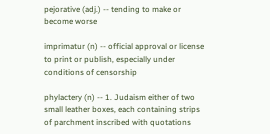pejorative (adj.) -- tending to make or become worse

imprimatur (n) -- official approval or license to print or publish, especially under conditions of censorship

phylactery (n) -- 1. Judaism either of two small leather boxes, each containing strips of parchment inscribed with quotations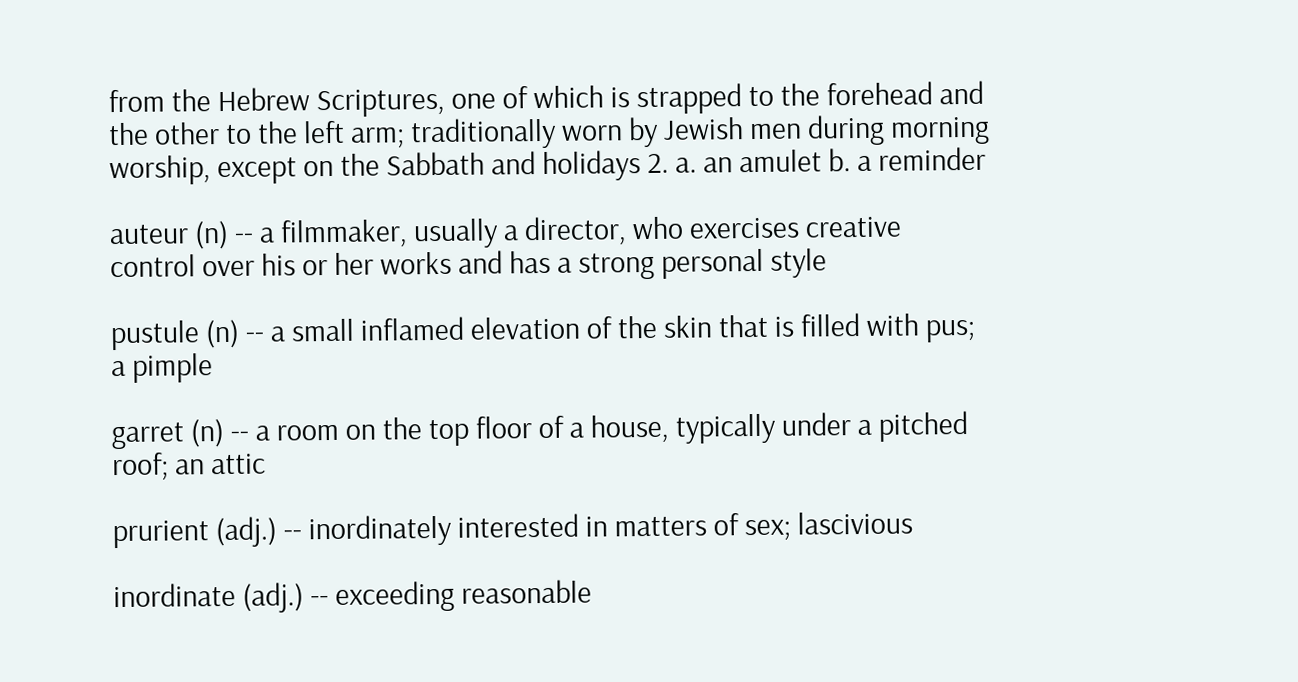from the Hebrew Scriptures, one of which is strapped to the forehead and the other to the left arm; traditionally worn by Jewish men during morning worship, except on the Sabbath and holidays 2. a. an amulet b. a reminder

auteur (n) -- a filmmaker, usually a director, who exercises creative control over his or her works and has a strong personal style

pustule (n) -- a small inflamed elevation of the skin that is filled with pus; a pimple

garret (n) -- a room on the top floor of a house, typically under a pitched roof; an attic

prurient (adj.) -- inordinately interested in matters of sex; lascivious

inordinate (adj.) -- exceeding reasonable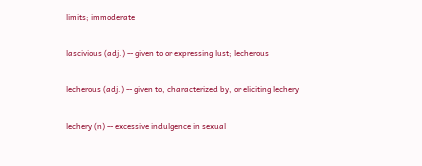limits; immoderate

lascivious (adj.) -- given to or expressing lust; lecherous

lecherous (adj.) -- given to, characterized by, or eliciting lechery

lechery (n) -- excessive indulgence in sexual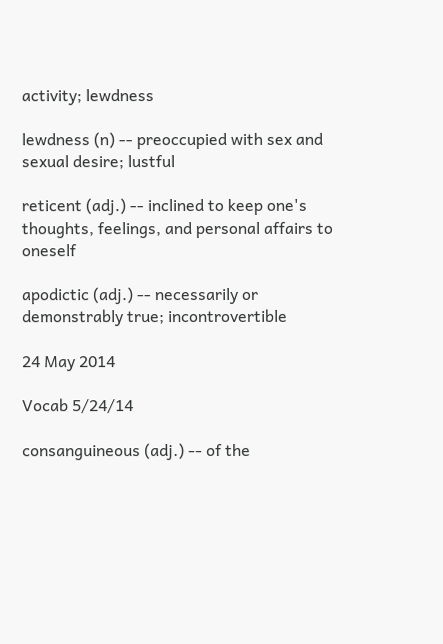activity; lewdness

lewdness (n) -- preoccupied with sex and sexual desire; lustful

reticent (adj.) -- inclined to keep one's thoughts, feelings, and personal affairs to oneself

apodictic (adj.) -- necessarily or demonstrably true; incontrovertible

24 May 2014

Vocab 5/24/14

consanguineous (adj.) -- of the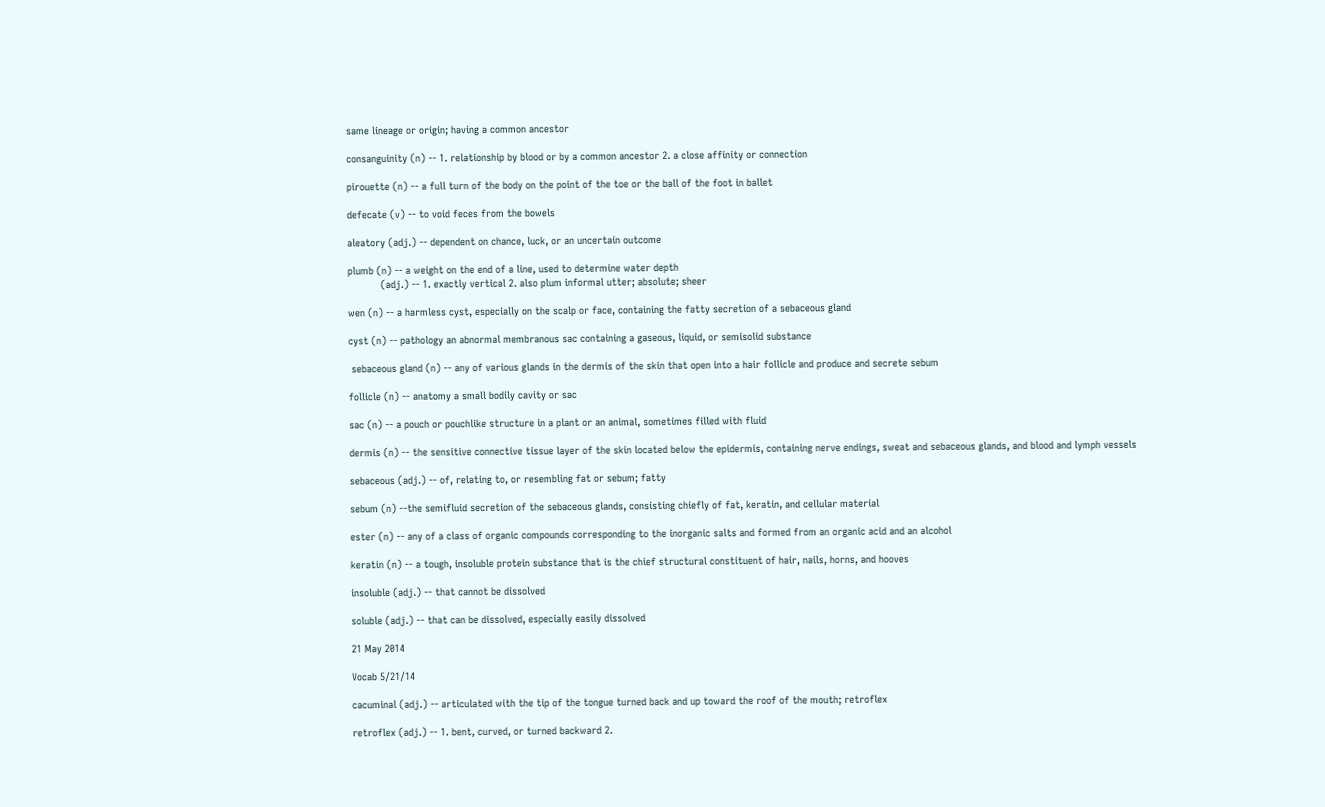same lineage or origin; having a common ancestor

consanguinity (n) -- 1. relationship by blood or by a common ancestor 2. a close affinity or connection

pirouette (n) -- a full turn of the body on the point of the toe or the ball of the foot in ballet

defecate (v) -- to void feces from the bowels

aleatory (adj.) -- dependent on chance, luck, or an uncertain outcome

plumb (n) -- a weight on the end of a line, used to determine water depth
           (adj.) -- 1. exactly vertical 2. also plum informal utter; absolute; sheer

wen (n) -- a harmless cyst, especially on the scalp or face, containing the fatty secretion of a sebaceous gland

cyst (n) -- pathology an abnormal membranous sac containing a gaseous, liquid, or semisolid substance

 sebaceous gland (n) -- any of various glands in the dermis of the skin that open into a hair follicle and produce and secrete sebum

follicle (n) -- anatomy a small bodily cavity or sac

sac (n) -- a pouch or pouchlike structure in a plant or an animal, sometimes filled with fluid

dermis (n) -- the sensitive connective tissue layer of the skin located below the epidermis, containing nerve endings, sweat and sebaceous glands, and blood and lymph vessels

sebaceous (adj.) -- of, relating to, or resembling fat or sebum; fatty

sebum (n) --the semifluid secretion of the sebaceous glands, consisting chiefly of fat, keratin, and cellular material

ester (n) -- any of a class of organic compounds corresponding to the inorganic salts and formed from an organic acid and an alcohol

keratin (n) -- a tough, insoluble protein substance that is the chief structural constituent of hair, nails, horns, and hooves

insoluble (adj.) -- that cannot be dissolved

soluble (adj.) -- that can be dissolved, especially easily dissolved

21 May 2014

Vocab 5/21/14

cacuminal (adj.) -- articulated with the tip of the tongue turned back and up toward the roof of the mouth; retroflex

retroflex (adj.) -- 1. bent, curved, or turned backward 2.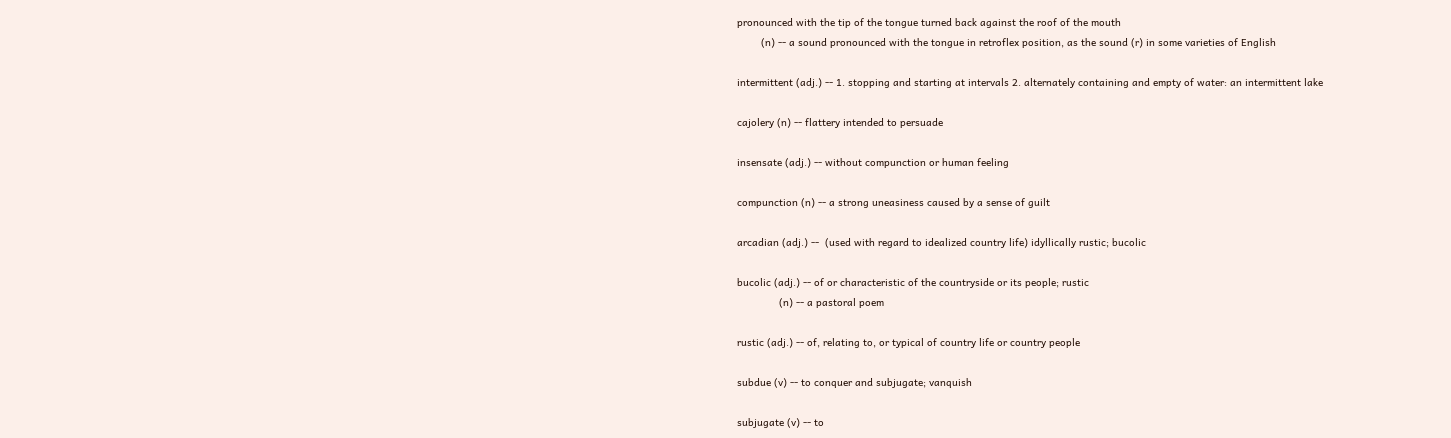pronounced with the tip of the tongue turned back against the roof of the mouth
        (n) -- a sound pronounced with the tongue in retroflex position, as the sound (r) in some varieties of English

intermittent (adj.) -- 1. stopping and starting at intervals 2. alternately containing and empty of water: an intermittent lake

cajolery (n) -- flattery intended to persuade

insensate (adj.) -- without compunction or human feeling

compunction (n) -- a strong uneasiness caused by a sense of guilt

arcadian (adj.) --  (used with regard to idealized country life) idyllically rustic; bucolic

bucolic (adj.) -- of or characteristic of the countryside or its people; rustic
              (n) -- a pastoral poem

rustic (adj.) -- of, relating to, or typical of country life or country people

subdue (v) -- to conquer and subjugate; vanquish

subjugate (v) -- to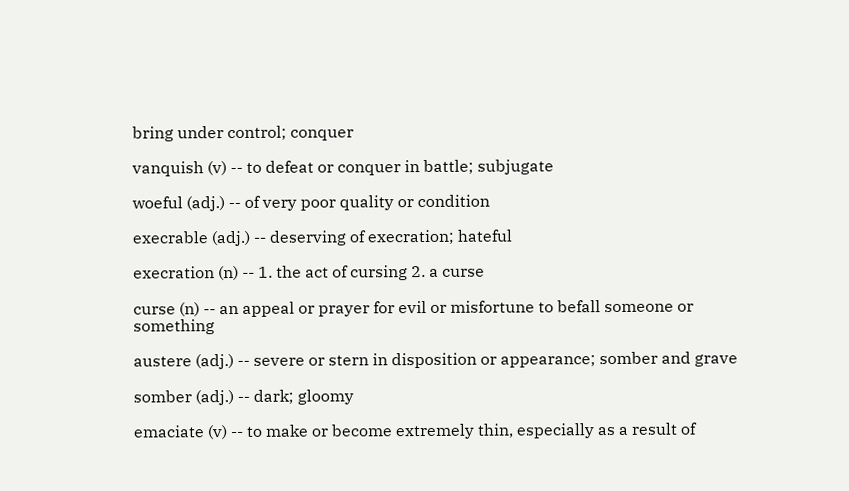bring under control; conquer

vanquish (v) -- to defeat or conquer in battle; subjugate

woeful (adj.) -- of very poor quality or condition

execrable (adj.) -- deserving of execration; hateful

execration (n) -- 1. the act of cursing 2. a curse

curse (n) -- an appeal or prayer for evil or misfortune to befall someone or something

austere (adj.) -- severe or stern in disposition or appearance; somber and grave

somber (adj.) -- dark; gloomy

emaciate (v) -- to make or become extremely thin, especially as a result of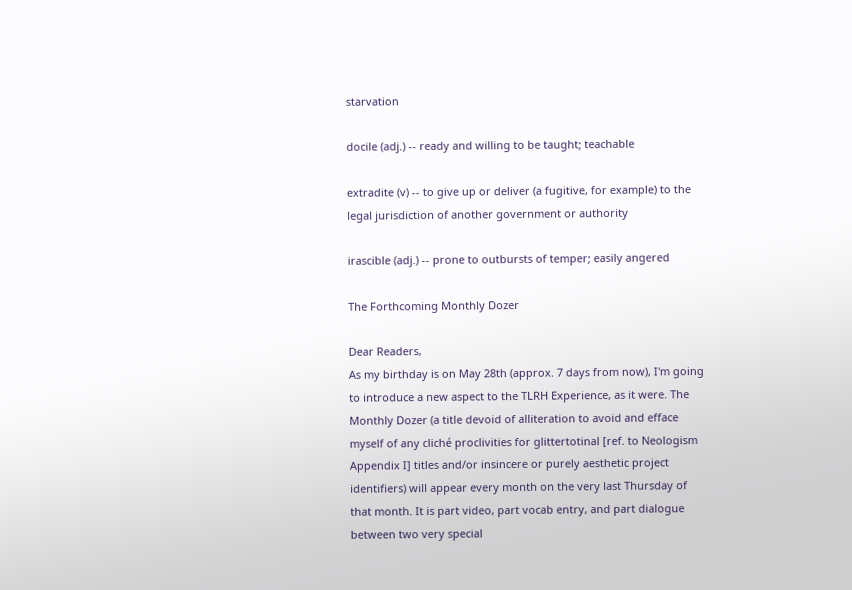starvation

docile (adj.) -- ready and willing to be taught; teachable

extradite (v) -- to give up or deliver (a fugitive, for example) to the legal jurisdiction of another government or authority

irascible (adj.) -- prone to outbursts of temper; easily angered

The Forthcoming Monthly Dozer

Dear Readers,
As my birthday is on May 28th (approx. 7 days from now), I'm going to introduce a new aspect to the TLRH Experience, as it were. The Monthly Dozer (a title devoid of alliteration to avoid and efface myself of any cliché proclivities for glittertotinal [ref. to Neologism Appendix I] titles and/or insincere or purely aesthetic project identifiers) will appear every month on the very last Thursday of that month. It is part video, part vocab entry, and part dialogue between two very special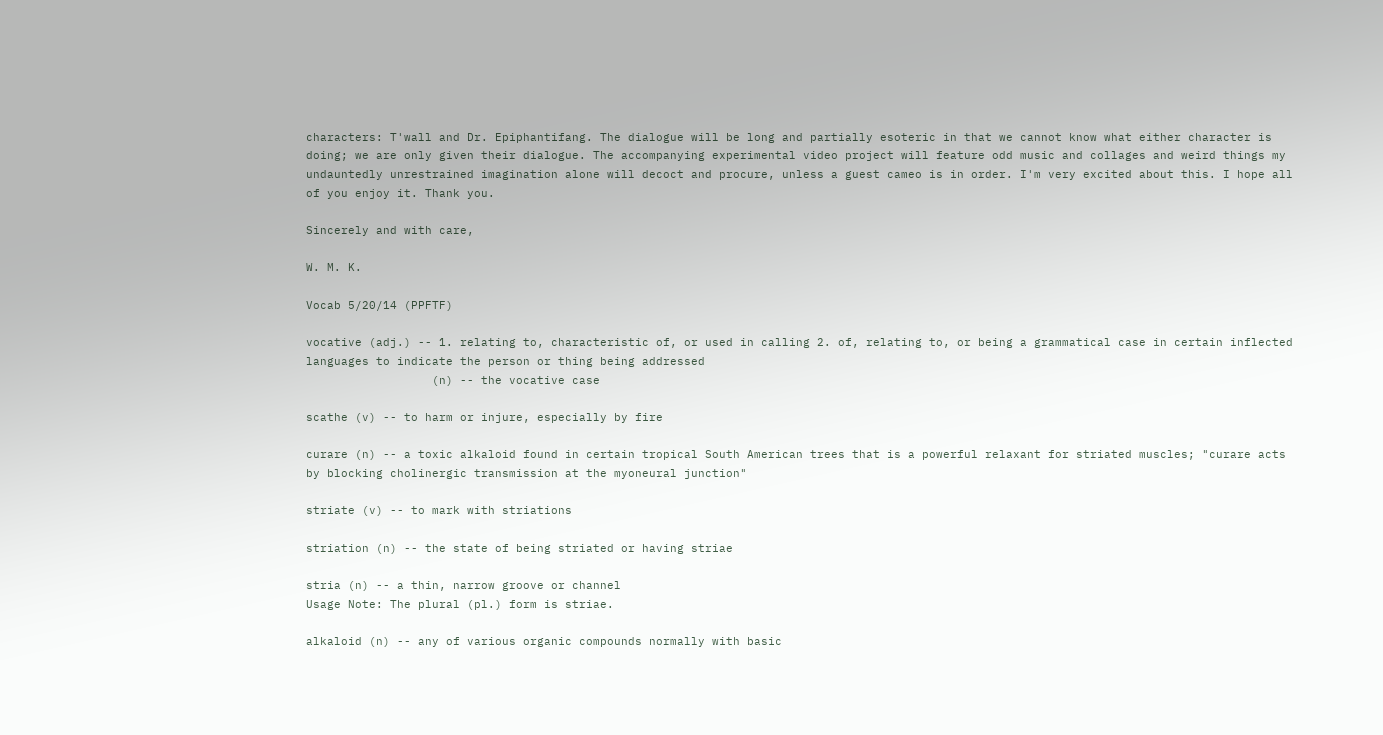characters: T'wall and Dr. Epiphantifang. The dialogue will be long and partially esoteric in that we cannot know what either character is doing; we are only given their dialogue. The accompanying experimental video project will feature odd music and collages and weird things my undauntedly unrestrained imagination alone will decoct and procure, unless a guest cameo is in order. I'm very excited about this. I hope all of you enjoy it. Thank you.

Sincerely and with care,

W. M. K.

Vocab 5/20/14 (PPFTF)

vocative (adj.) -- 1. relating to, characteristic of, or used in calling 2. of, relating to, or being a grammatical case in certain inflected languages to indicate the person or thing being addressed
                  (n) -- the vocative case

scathe (v) -- to harm or injure, especially by fire

curare (n) -- a toxic alkaloid found in certain tropical South American trees that is a powerful relaxant for striated muscles; "curare acts by blocking cholinergic transmission at the myoneural junction"

striate (v) -- to mark with striations

striation (n) -- the state of being striated or having striae

stria (n) -- a thin, narrow groove or channel
Usage Note: The plural (pl.) form is striae.

alkaloid (n) -- any of various organic compounds normally with basic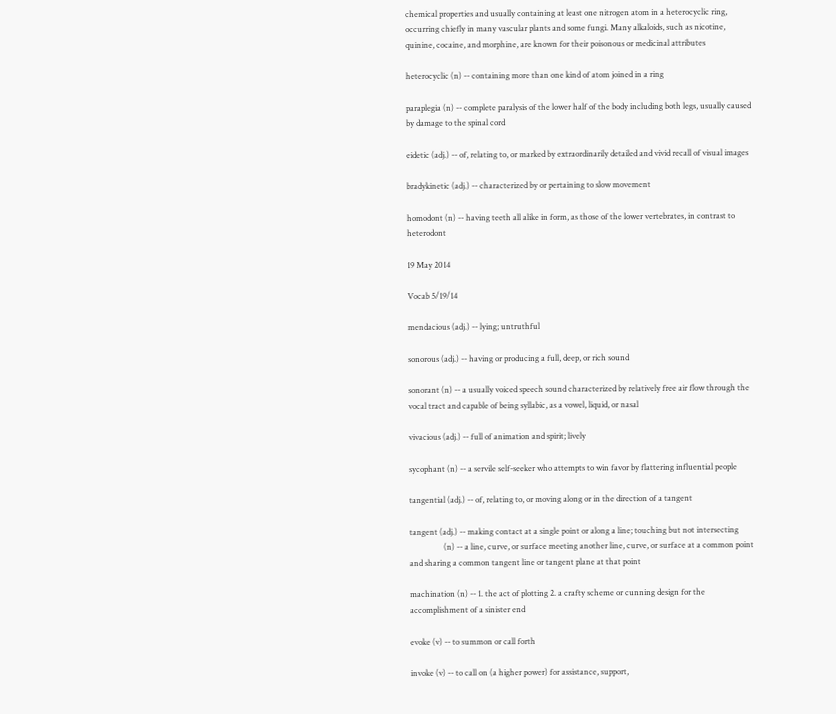chemical properties and usually containing at least one nitrogen atom in a heterocyclic ring, occurring chiefly in many vascular plants and some fungi. Many alkaloids, such as nicotine, quinine, cocaine, and morphine, are known for their poisonous or medicinal attributes

heterocyclic (n) -- containing more than one kind of atom joined in a ring

paraplegia (n) -- complete paralysis of the lower half of the body including both legs, usually caused by damage to the spinal cord

eidetic (adj.) -- of, relating to, or marked by extraordinarily detailed and vivid recall of visual images

bradykinetic (adj.) -- characterized by or pertaining to slow movement

homodont (n) -- having teeth all alike in form, as those of the lower vertebrates, in contrast to heterodont

19 May 2014

Vocab 5/19/14

mendacious (adj.) -- lying; untruthful

sonorous (adj.) -- having or producing a full, deep, or rich sound

sonorant (n) -- a usually voiced speech sound characterized by relatively free air flow through the vocal tract and capable of being syllabic, as a vowel, liquid, or nasal

vivacious (adj.) -- full of animation and spirit; lively

sycophant (n) -- a servile self-seeker who attempts to win favor by flattering influential people

tangential (adj.) -- of, relating to, or moving along or in the direction of a tangent

tangent (adj.) -- making contact at a single point or along a line; touching but not intersecting
                 (n) -- a line, curve, or surface meeting another line, curve, or surface at a common point and sharing a common tangent line or tangent plane at that point

machination (n) -- 1. the act of plotting 2. a crafty scheme or cunning design for the accomplishment of a sinister end

evoke (v) -- to summon or call forth

invoke (v) -- to call on (a higher power) for assistance, support,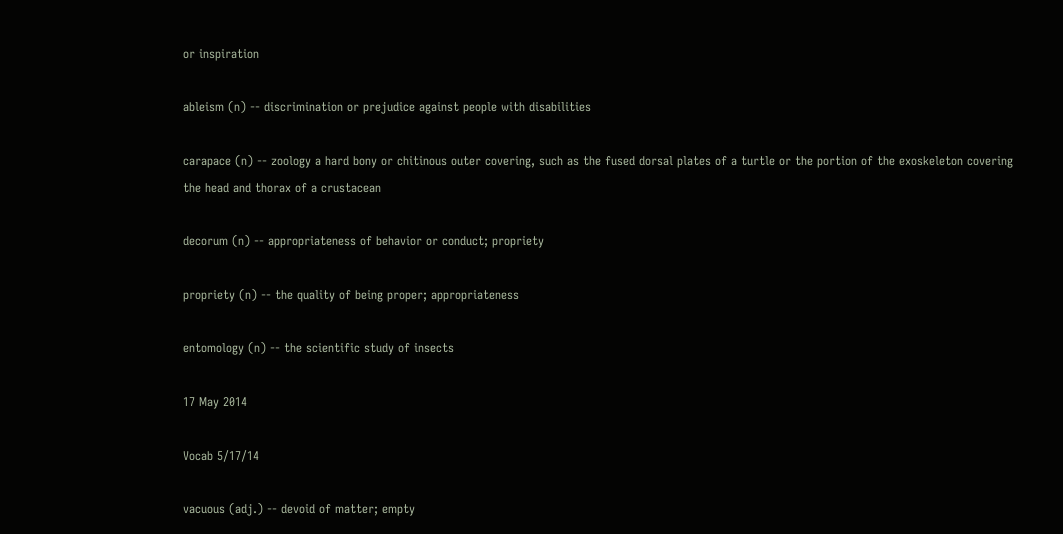or inspiration

ableism (n) -- discrimination or prejudice against people with disabilities

carapace (n) -- zoology a hard bony or chitinous outer covering, such as the fused dorsal plates of a turtle or the portion of the exoskeleton covering the head and thorax of a crustacean

decorum (n) -- appropriateness of behavior or conduct; propriety

propriety (n) -- the quality of being proper; appropriateness

entomology (n) -- the scientific study of insects

17 May 2014

Vocab 5/17/14

vacuous (adj.) -- devoid of matter; empty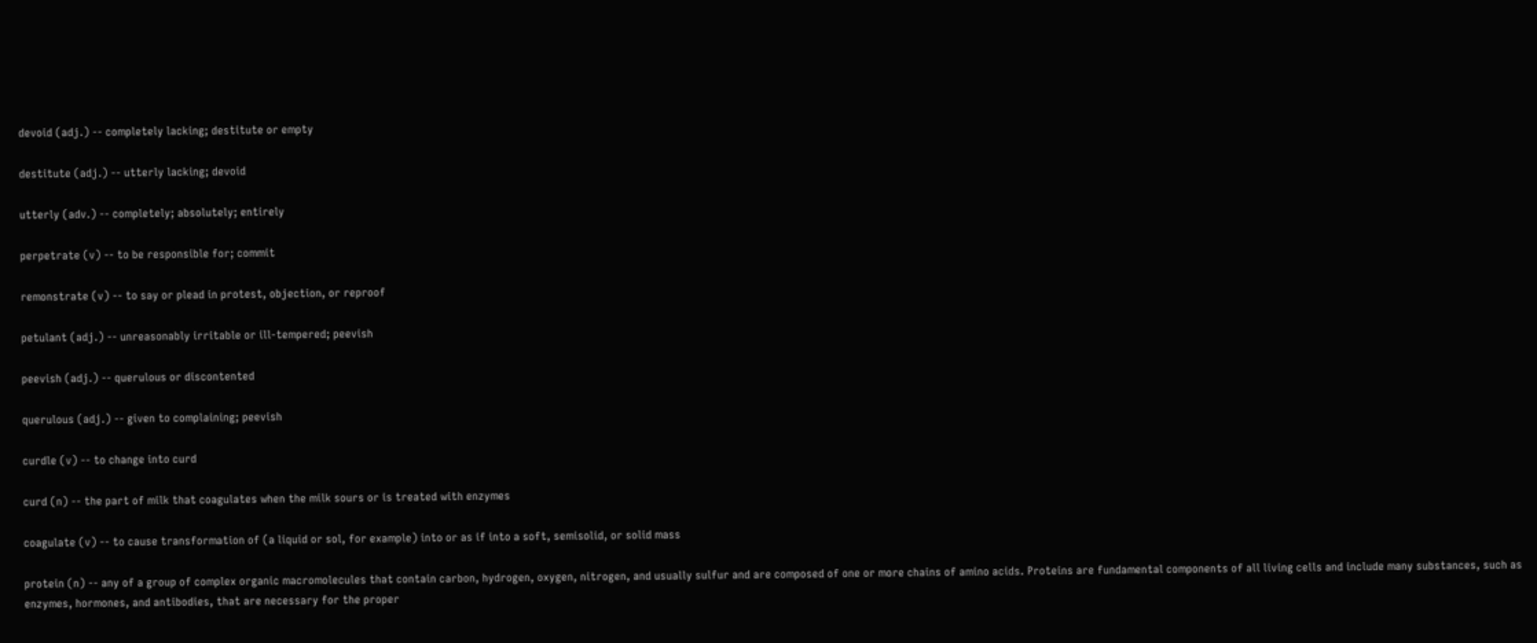devoid (adj.) -- completely lacking; destitute or empty

destitute (adj.) -- utterly lacking; devoid

utterly (adv.) -- completely; absolutely; entirely

perpetrate (v) -- to be responsible for; commit

remonstrate (v) -- to say or plead in protest, objection, or reproof

petulant (adj.) -- unreasonably irritable or ill-tempered; peevish

peevish (adj.) -- querulous or discontented

querulous (adj.) -- given to complaining; peevish

curdle (v) -- to change into curd

curd (n) -- the part of milk that coagulates when the milk sours or is treated with enzymes

coagulate (v) -- to cause transformation of (a liquid or sol, for example) into or as if into a soft, semisolid, or solid mass

protein (n) -- any of a group of complex organic macromolecules that contain carbon, hydrogen, oxygen, nitrogen, and usually sulfur and are composed of one or more chains of amino acids. Proteins are fundamental components of all living cells and include many substances, such as enzymes, hormones, and antibodies, that are necessary for the proper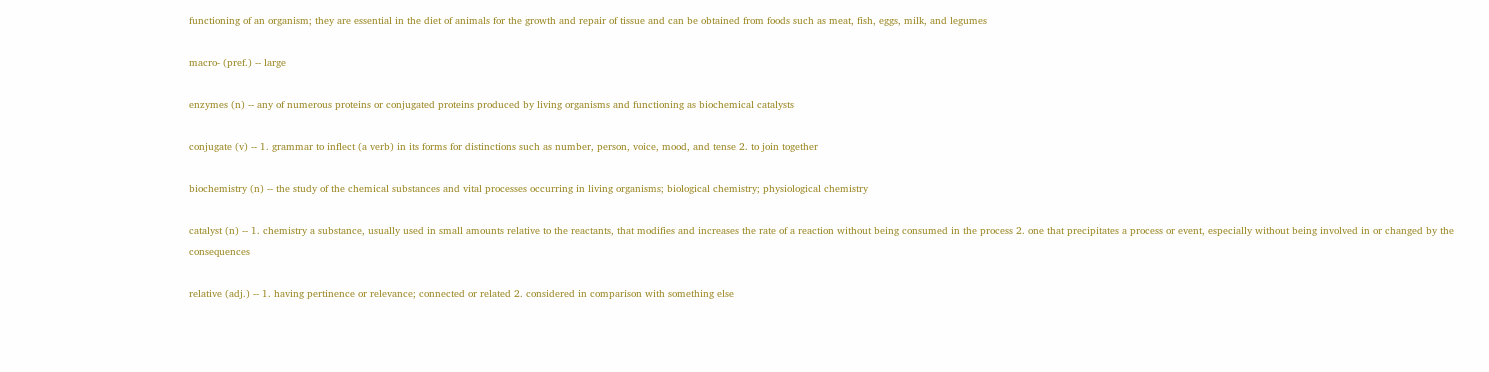functioning of an organism; they are essential in the diet of animals for the growth and repair of tissue and can be obtained from foods such as meat, fish, eggs, milk, and legumes

macro- (pref.) -- large

enzymes (n) -- any of numerous proteins or conjugated proteins produced by living organisms and functioning as biochemical catalysts

conjugate (v) -- 1. grammar to inflect (a verb) in its forms for distinctions such as number, person, voice, mood, and tense 2. to join together

biochemistry (n) -- the study of the chemical substances and vital processes occurring in living organisms; biological chemistry; physiological chemistry

catalyst (n) -- 1. chemistry a substance, usually used in small amounts relative to the reactants, that modifies and increases the rate of a reaction without being consumed in the process 2. one that precipitates a process or event, especially without being involved in or changed by the consequences

relative (adj.) -- 1. having pertinence or relevance; connected or related 2. considered in comparison with something else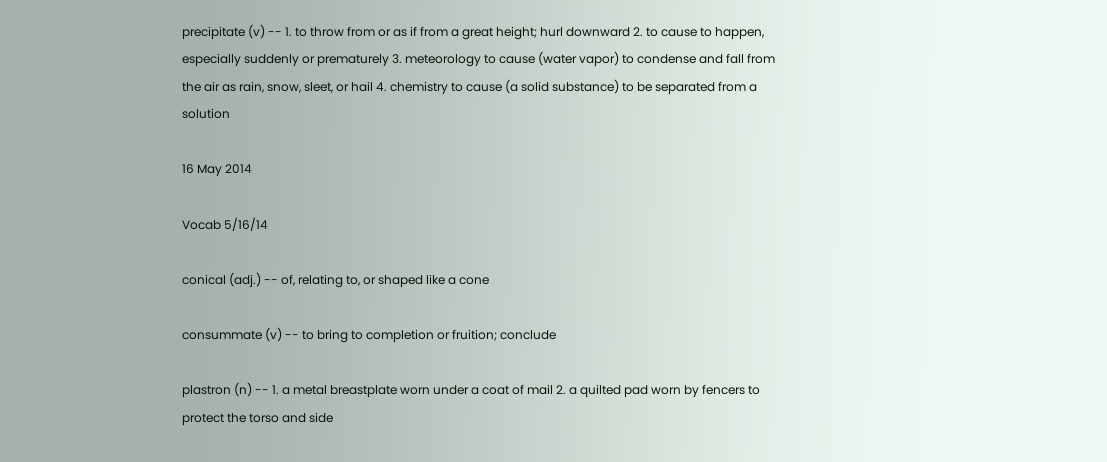precipitate (v) -- 1. to throw from or as if from a great height; hurl downward 2. to cause to happen, especially suddenly or prematurely 3. meteorology to cause (water vapor) to condense and fall from the air as rain, snow, sleet, or hail 4. chemistry to cause (a solid substance) to be separated from a solution

16 May 2014

Vocab 5/16/14

conical (adj.) -- of, relating to, or shaped like a cone

consummate (v) -- to bring to completion or fruition; conclude

plastron (n) -- 1. a metal breastplate worn under a coat of mail 2. a quilted pad worn by fencers to protect the torso and side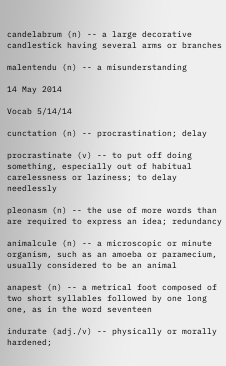candelabrum (n) -- a large decorative candlestick having several arms or branches

malentendu (n) -- a misunderstanding

14 May 2014

Vocab 5/14/14

cunctation (n) -- procrastination; delay

procrastinate (v) -- to put off doing something, especially out of habitual carelessness or laziness; to delay needlessly

pleonasm (n) -- the use of more words than are required to express an idea; redundancy

animalcule (n) -- a microscopic or minute organism, such as an amoeba or paramecium, usually considered to be an animal

anapest (n) -- a metrical foot composed of two short syllables followed by one long one, as in the word seventeen

indurate (adj./v) -- physically or morally hardened;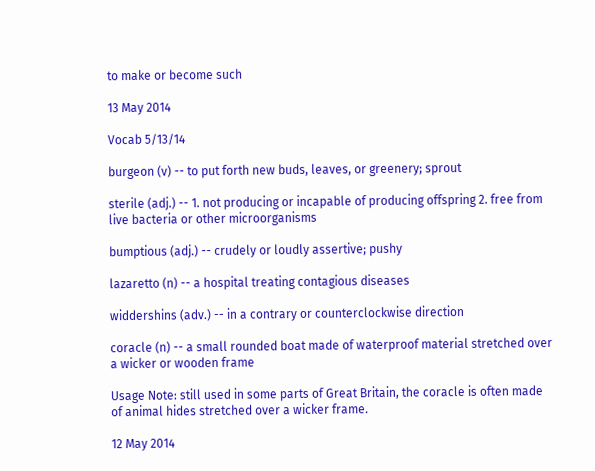to make or become such

13 May 2014

Vocab 5/13/14

burgeon (v) -- to put forth new buds, leaves, or greenery; sprout

sterile (adj.) -- 1. not producing or incapable of producing offspring 2. free from live bacteria or other microorganisms

bumptious (adj.) -- crudely or loudly assertive; pushy

lazaretto (n) -- a hospital treating contagious diseases

widdershins (adv.) -- in a contrary or counterclockwise direction

coracle (n) -- a small rounded boat made of waterproof material stretched over a wicker or wooden frame

Usage Note: still used in some parts of Great Britain, the coracle is often made of animal hides stretched over a wicker frame.

12 May 2014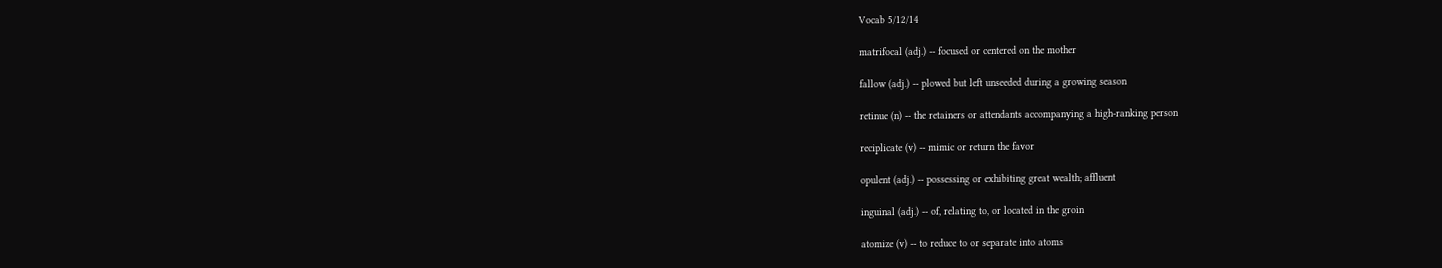Vocab 5/12/14

matrifocal (adj.) -- focused or centered on the mother

fallow (adj.) -- plowed but left unseeded during a growing season

retinue (n) -- the retainers or attendants accompanying a high-ranking person

reciplicate (v) -- mimic or return the favor

opulent (adj.) -- possessing or exhibiting great wealth; affluent

inguinal (adj.) -- of, relating to, or located in the groin

atomize (v) -- to reduce to or separate into atoms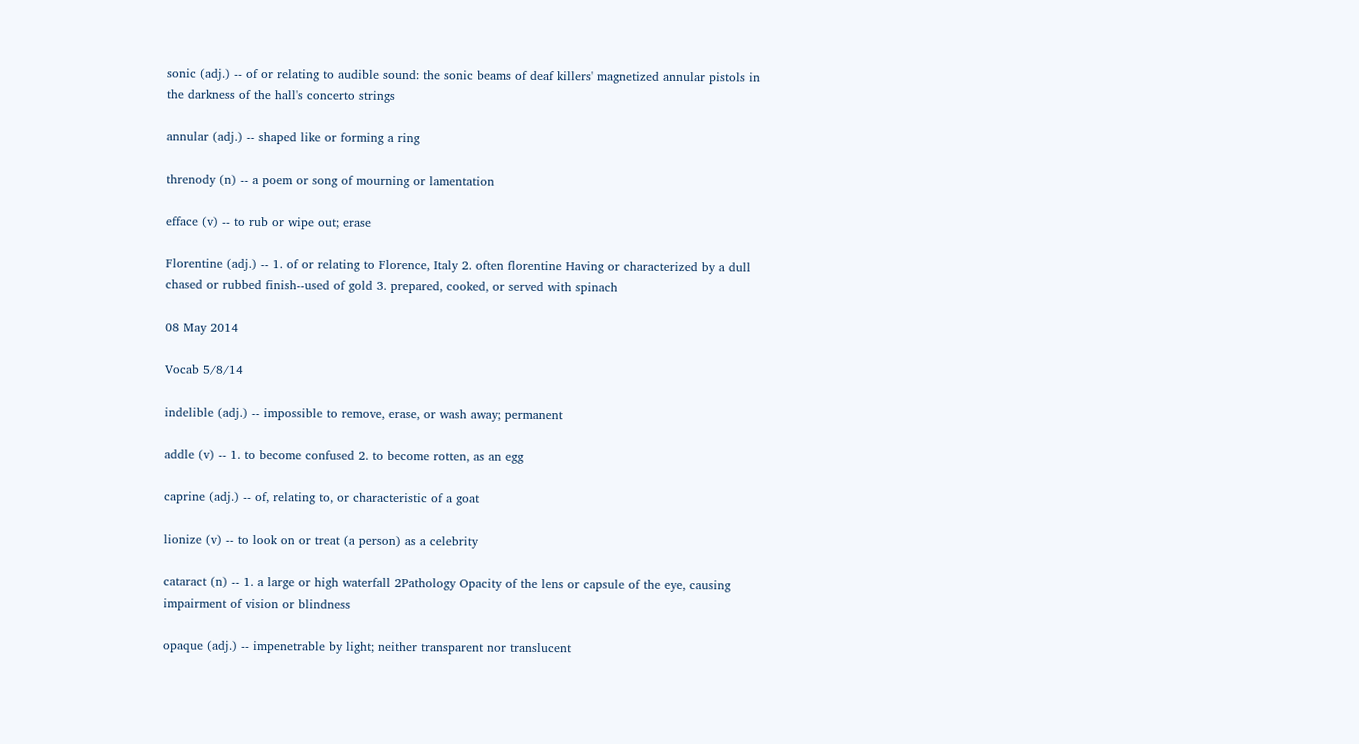sonic (adj.) -- of or relating to audible sound: the sonic beams of deaf killers' magnetized annular pistols in the darkness of the hall's concerto strings

annular (adj.) -- shaped like or forming a ring

threnody (n) -- a poem or song of mourning or lamentation

efface (v) -- to rub or wipe out; erase

Florentine (adj.) -- 1. of or relating to Florence, Italy 2. often florentine Having or characterized by a dull chased or rubbed finish--used of gold 3. prepared, cooked, or served with spinach

08 May 2014

Vocab 5/8/14

indelible (adj.) -- impossible to remove, erase, or wash away; permanent

addle (v) -- 1. to become confused 2. to become rotten, as an egg

caprine (adj.) -- of, relating to, or characteristic of a goat

lionize (v) -- to look on or treat (a person) as a celebrity

cataract (n) -- 1. a large or high waterfall 2Pathology Opacity of the lens or capsule of the eye, causing impairment of vision or blindness

opaque (adj.) -- impenetrable by light; neither transparent nor translucent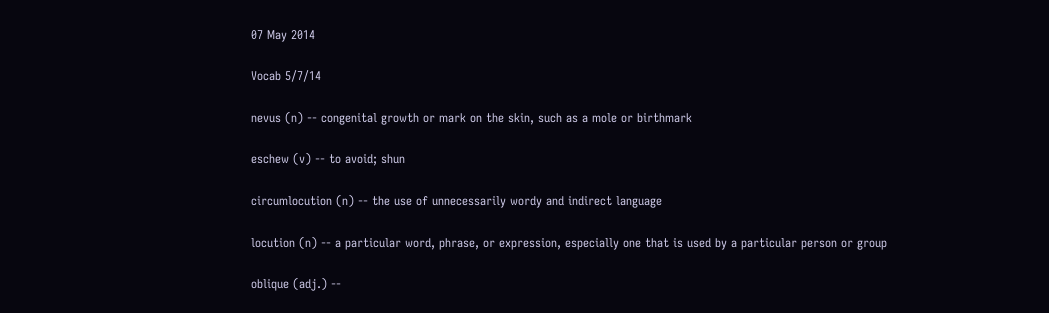07 May 2014

Vocab 5/7/14

nevus (n) -- congenital growth or mark on the skin, such as a mole or birthmark

eschew (v) -- to avoid; shun

circumlocution (n) -- the use of unnecessarily wordy and indirect language

locution (n) -- a particular word, phrase, or expression, especially one that is used by a particular person or group

oblique (adj.) --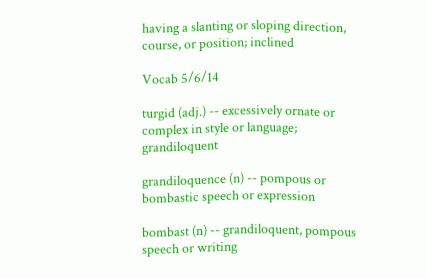having a slanting or sloping direction, course, or position; inclined

Vocab 5/6/14

turgid (adj.) -- excessively ornate or complex in style or language; grandiloquent

grandiloquence (n) -- pompous or bombastic speech or expression

bombast (n) -- grandiloquent, pompous speech or writing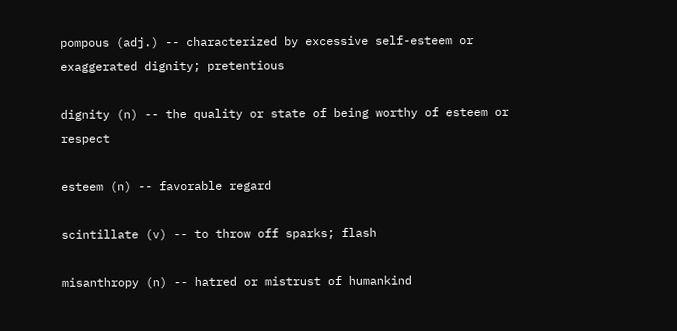pompous (adj.) -- characterized by excessive self-esteem or exaggerated dignity; pretentious

dignity (n) -- the quality or state of being worthy of esteem or respect

esteem (n) -- favorable regard

scintillate (v) -- to throw off sparks; flash

misanthropy (n) -- hatred or mistrust of humankind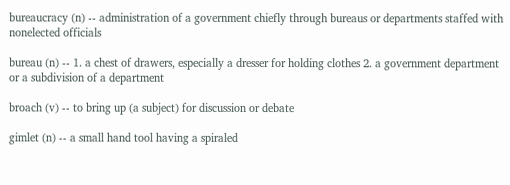bureaucracy (n) -- administration of a government chiefly through bureaus or departments staffed with nonelected officials

bureau (n) -- 1. a chest of drawers, especially a dresser for holding clothes 2. a government department or a subdivision of a department

broach (v) -- to bring up (a subject) for discussion or debate

gimlet (n) -- a small hand tool having a spiraled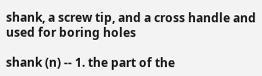shank, a screw tip, and a cross handle and used for boring holes

shank (n) -- 1. the part of the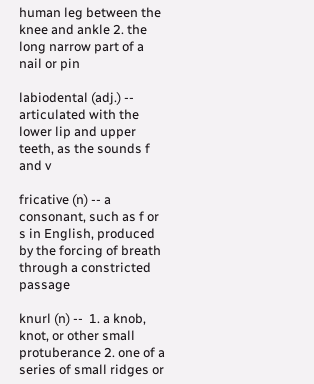human leg between the knee and ankle 2. the long narrow part of a nail or pin

labiodental (adj.) -- articulated with the lower lip and upper teeth, as the sounds f and v

fricative (n) -- a consonant, such as f or s in English, produced by the forcing of breath through a constricted passage

knurl (n) --  1. a knob, knot, or other small protuberance 2. one of a series of small ridges or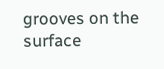grooves on the surface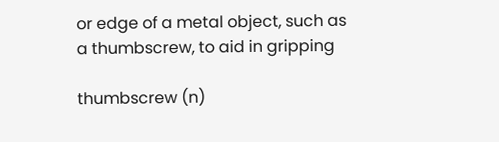or edge of a metal object, such as a thumbscrew, to aid in gripping

thumbscrew (n)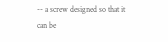-- a screw designed so that it can be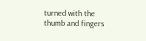turned with the thumb and fingers